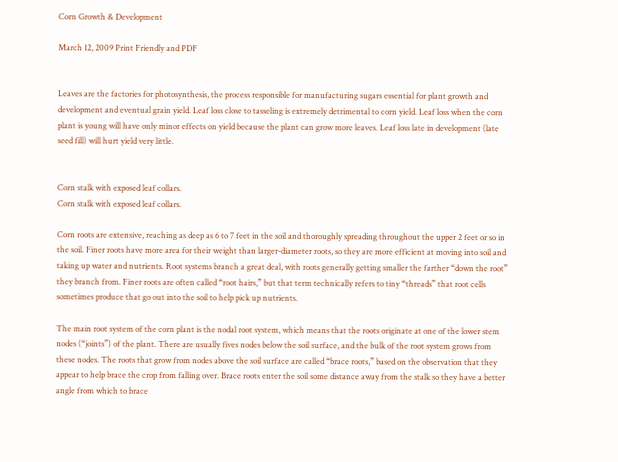Corn Growth & Development

March 12, 2009 Print Friendly and PDF


Leaves are the factories for photosynthesis, the process responsible for manufacturing sugars essential for plant growth and development and eventual grain yield. Leaf loss close to tasseling is extremely detrimental to corn yield. Leaf loss when the corn plant is young will have only minor effects on yield because the plant can grow more leaves. Leaf loss late in development (late seed fill) will hurt yield very little.


Corn stalk with exposed leaf collars.
Corn stalk with exposed leaf collars.

Corn roots are extensive, reaching as deep as 6 to 7 feet in the soil and thoroughly spreading throughout the upper 2 feet or so in the soil. Finer roots have more area for their weight than larger-diameter roots, so they are more efficient at moving into soil and taking up water and nutrients. Root systems branch a great deal, with roots generally getting smaller the farther “down the root” they branch from. Finer roots are often called “root hairs,” but that term technically refers to tiny “threads” that root cells sometimes produce that go out into the soil to help pick up nutrients.

The main root system of the corn plant is the nodal root system, which means that the roots originate at one of the lower stem nodes (“joints”) of the plant. There are usually fives nodes below the soil surface, and the bulk of the root system grows from these nodes. The roots that grow from nodes above the soil surface are called “brace roots,” based on the observation that they appear to help brace the crop from falling over. Brace roots enter the soil some distance away from the stalk so they have a better angle from which to brace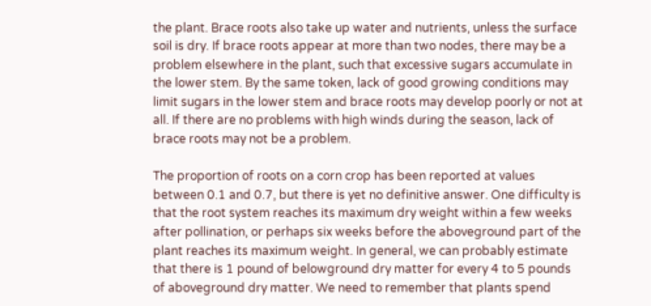the plant. Brace roots also take up water and nutrients, unless the surface soil is dry. If brace roots appear at more than two nodes, there may be a problem elsewhere in the plant, such that excessive sugars accumulate in the lower stem. By the same token, lack of good growing conditions may limit sugars in the lower stem and brace roots may develop poorly or not at all. If there are no problems with high winds during the season, lack of brace roots may not be a problem.

The proportion of roots on a corn crop has been reported at values between 0.1 and 0.7, but there is yet no definitive answer. One difficulty is that the root system reaches its maximum dry weight within a few weeks after pollination, or perhaps six weeks before the aboveground part of the plant reaches its maximum weight. In general, we can probably estimate that there is 1 pound of belowground dry matter for every 4 to 5 pounds of aboveground dry matter. We need to remember that plants spend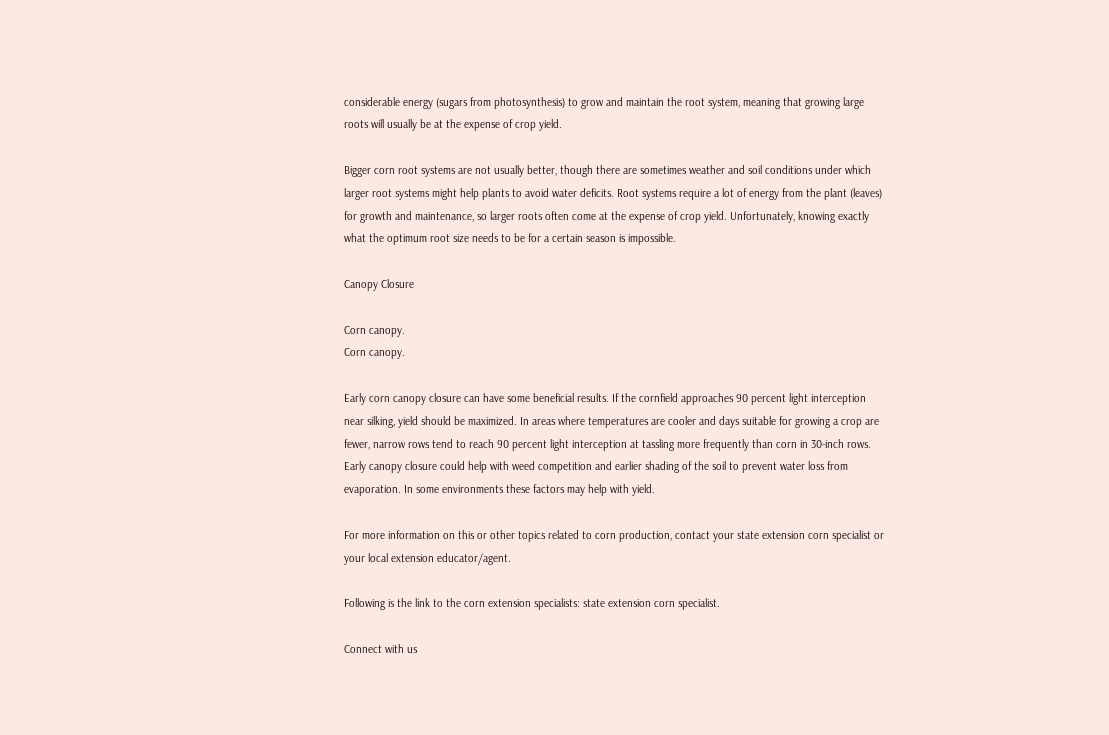considerable energy (sugars from photosynthesis) to grow and maintain the root system, meaning that growing large roots will usually be at the expense of crop yield.

Bigger corn root systems are not usually better, though there are sometimes weather and soil conditions under which larger root systems might help plants to avoid water deficits. Root systems require a lot of energy from the plant (leaves) for growth and maintenance, so larger roots often come at the expense of crop yield. Unfortunately, knowing exactly what the optimum root size needs to be for a certain season is impossible.

Canopy Closure

Corn canopy.
Corn canopy.

Early corn canopy closure can have some beneficial results. If the cornfield approaches 90 percent light interception near silking, yield should be maximized. In areas where temperatures are cooler and days suitable for growing a crop are fewer, narrow rows tend to reach 90 percent light interception at tassling more frequently than corn in 30-inch rows. Early canopy closure could help with weed competition and earlier shading of the soil to prevent water loss from evaporation. In some environments these factors may help with yield.

For more information on this or other topics related to corn production, contact your state extension corn specialist or your local extension educator/agent.

Following is the link to the corn extension specialists: state extension corn specialist.

Connect with us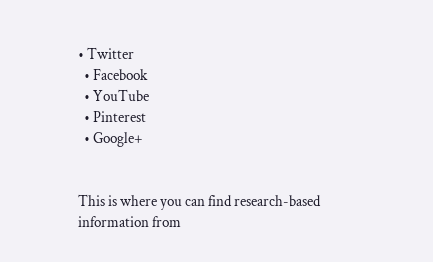• Twitter
  • Facebook
  • YouTube
  • Pinterest
  • Google+


This is where you can find research-based information from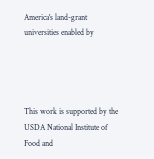America's land-grant universities enabled by




This work is supported by the USDA National Institute of Food and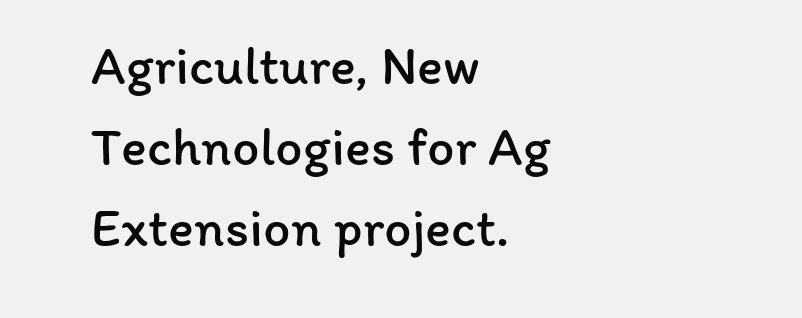Agriculture, New Technologies for Ag Extension project.